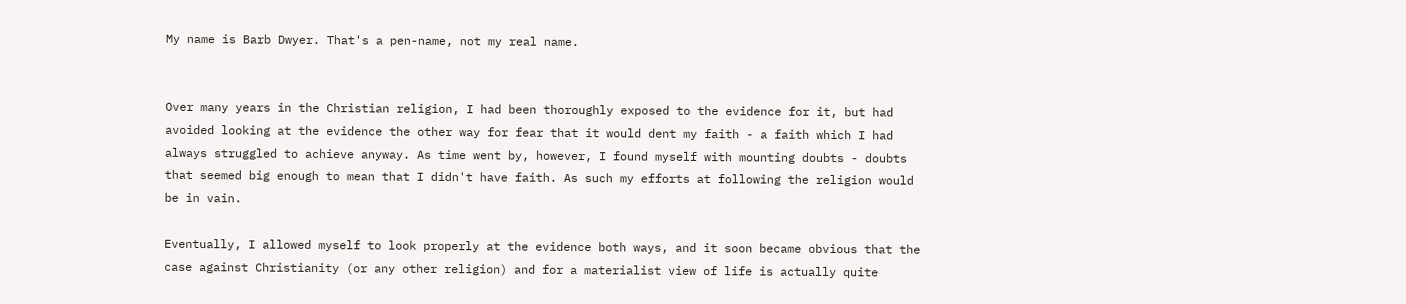My name is Barb Dwyer. That's a pen-name, not my real name.


Over many years in the Christian religion, I had been thoroughly exposed to the evidence for it, but had avoided looking at the evidence the other way for fear that it would dent my faith - a faith which I had always struggled to achieve anyway. As time went by, however, I found myself with mounting doubts - doubts that seemed big enough to mean that I didn't have faith. As such my efforts at following the religion would be in vain.

Eventually, I allowed myself to look properly at the evidence both ways, and it soon became obvious that the case against Christianity (or any other religion) and for a materialist view of life is actually quite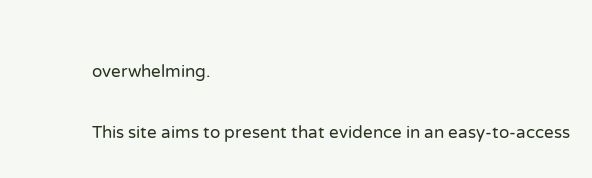overwhelming.

This site aims to present that evidence in an easy-to-access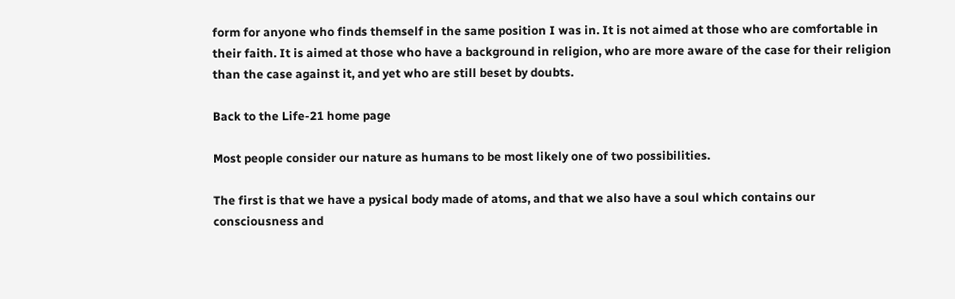form for anyone who finds themself in the same position I was in. It is not aimed at those who are comfortable in their faith. It is aimed at those who have a background in religion, who are more aware of the case for their religion than the case against it, and yet who are still beset by doubts.

Back to the Life-21 home page

Most people consider our nature as humans to be most likely one of two possibilities.

The first is that we have a pysical body made of atoms, and that we also have a soul which contains our consciousness and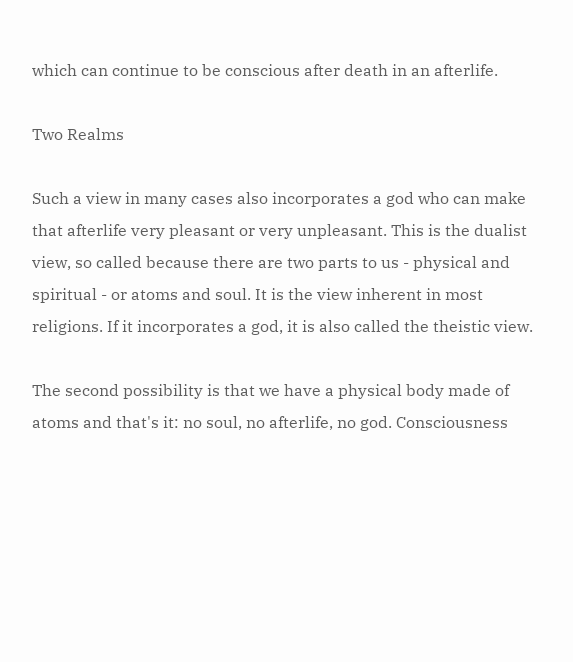which can continue to be conscious after death in an afterlife.

Two Realms

Such a view in many cases also incorporates a god who can make that afterlife very pleasant or very unpleasant. This is the dualist view, so called because there are two parts to us - physical and spiritual - or atoms and soul. It is the view inherent in most religions. If it incorporates a god, it is also called the theistic view.

The second possibility is that we have a physical body made of atoms and that's it: no soul, no afterlife, no god. Consciousness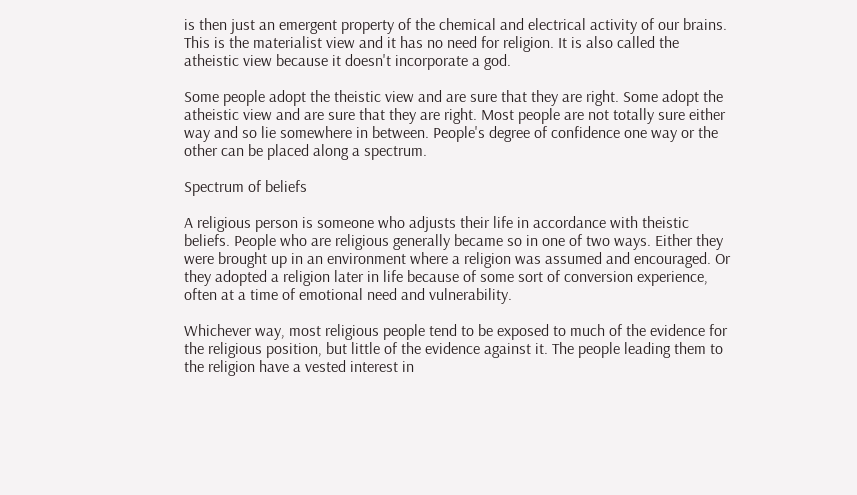is then just an emergent property of the chemical and electrical activity of our brains. This is the materialist view and it has no need for religion. It is also called the atheistic view because it doesn't incorporate a god.

Some people adopt the theistic view and are sure that they are right. Some adopt the atheistic view and are sure that they are right. Most people are not totally sure either way and so lie somewhere in between. People's degree of confidence one way or the other can be placed along a spectrum.

Spectrum of beliefs

A religious person is someone who adjusts their life in accordance with theistic beliefs. People who are religious generally became so in one of two ways. Either they were brought up in an environment where a religion was assumed and encouraged. Or they adopted a religion later in life because of some sort of conversion experience, often at a time of emotional need and vulnerability.

Whichever way, most religious people tend to be exposed to much of the evidence for the religious position, but little of the evidence against it. The people leading them to the religion have a vested interest in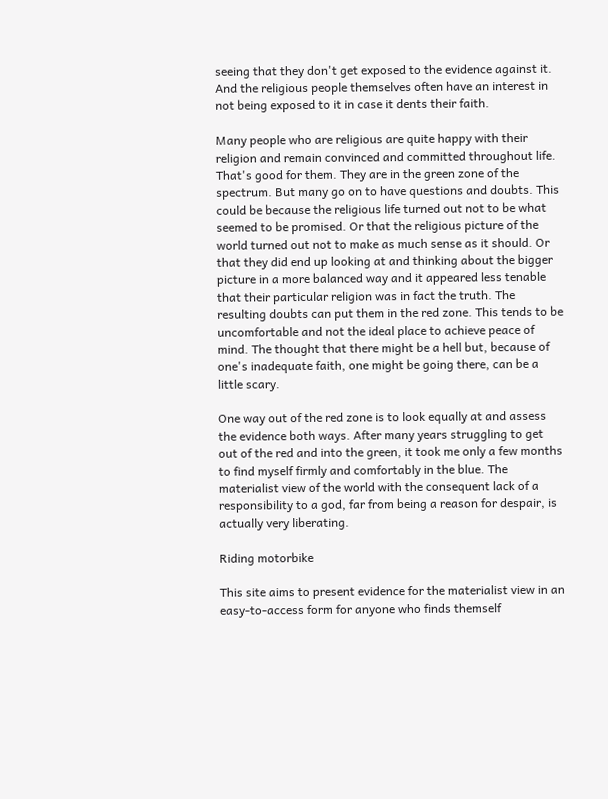seeing that they don't get exposed to the evidence against it. And the religious people themselves often have an interest in not being exposed to it in case it dents their faith.

Many people who are religious are quite happy with their religion and remain convinced and committed throughout life. That's good for them. They are in the green zone of the spectrum. But many go on to have questions and doubts. This could be because the religious life turned out not to be what seemed to be promised. Or that the religious picture of the world turned out not to make as much sense as it should. Or that they did end up looking at and thinking about the bigger picture in a more balanced way and it appeared less tenable that their particular religion was in fact the truth. The resulting doubts can put them in the red zone. This tends to be uncomfortable and not the ideal place to achieve peace of mind. The thought that there might be a hell but, because of one's inadequate faith, one might be going there, can be a little scary.

One way out of the red zone is to look equally at and assess the evidence both ways. After many years struggling to get out of the red and into the green, it took me only a few months to find myself firmly and comfortably in the blue. The materialist view of the world with the consequent lack of a responsibility to a god, far from being a reason for despair, is actually very liberating.

Riding motorbike

This site aims to present evidence for the materialist view in an easy-to-access form for anyone who finds themself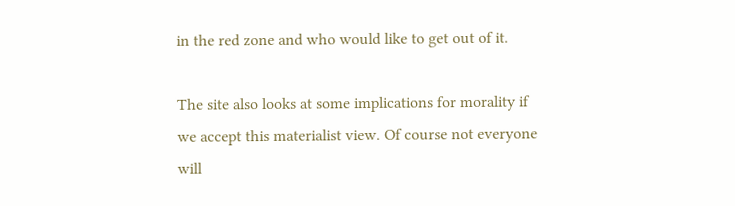in the red zone and who would like to get out of it.

The site also looks at some implications for morality if we accept this materialist view. Of course not everyone will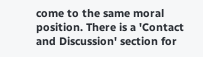come to the same moral position. There is a 'Contact and Discussion' section for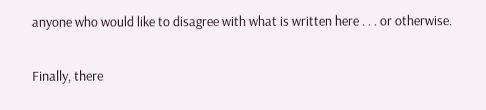anyone who would like to disagree with what is written here . . . or otherwise.

Finally, there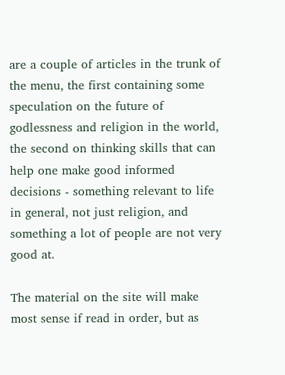are a couple of articles in the trunk of the menu, the first containing some speculation on the future of godlessness and religion in the world, the second on thinking skills that can help one make good informed decisions - something relevant to life in general, not just religion, and something a lot of people are not very good at.

The material on the site will make most sense if read in order, but as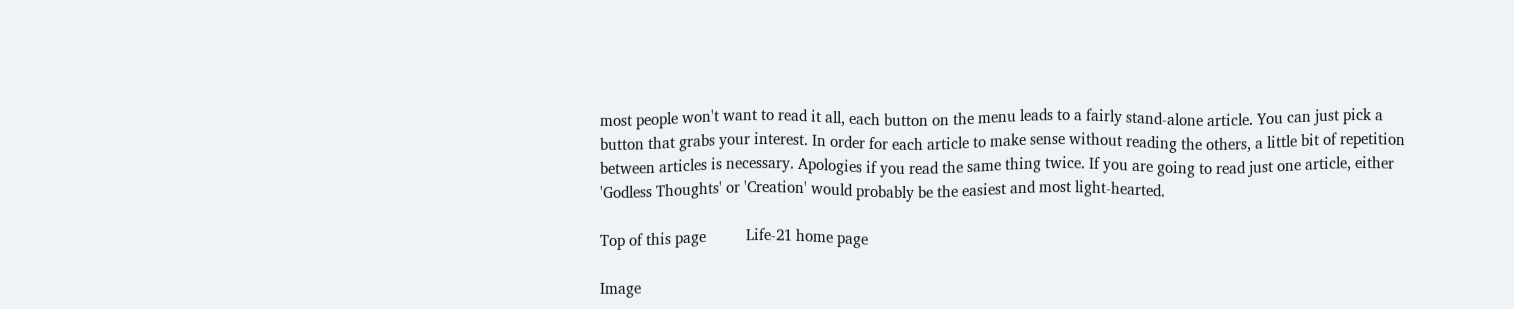most people won't want to read it all, each button on the menu leads to a fairly stand-alone article. You can just pick a button that grabs your interest. In order for each article to make sense without reading the others, a little bit of repetition between articles is necessary. Apologies if you read the same thing twice. If you are going to read just one article, either 'Godless Thoughts' or 'Creation' would probably be the easiest and most light-hearted.

Top of this page          Life-21 home page

Image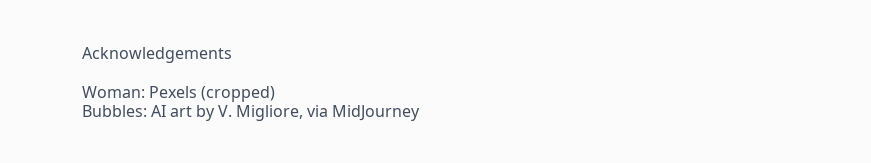Acknowledgements

Woman: Pexels (cropped)
Bubbles: AI art by V. Migliore, via MidJourney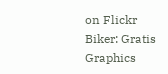on Flickr
Biker: Gratis Graphics